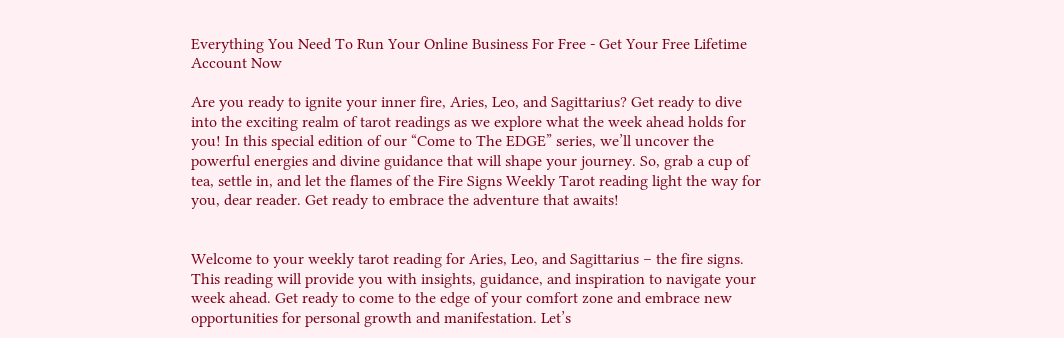Everything You Need To Run Your Online Business For Free - Get Your Free Lifetime Account Now

Are you ready to ignite your inner fire, Aries, Leo, and Sagittarius? Get ready to dive into the exciting realm of tarot readings as we explore what the week ahead holds for you! In this special edition of our “Come to The EDGE” series, we’ll uncover the powerful energies and divine guidance that will shape your journey. So, grab a cup of tea, settle in, and let the flames of the Fire Signs Weekly Tarot reading light the way for you, dear reader. Get ready to embrace the adventure that awaits!


Welcome to your weekly tarot reading for Aries, Leo, and Sagittarius – the fire signs. This reading will provide you with insights, guidance, and inspiration to navigate your week ahead. Get ready to come to the edge of your comfort zone and embrace new opportunities for personal growth and manifestation. Let’s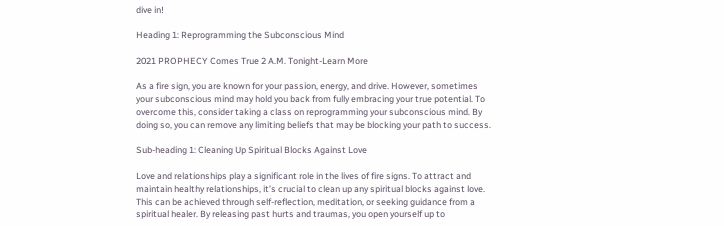dive in!

Heading 1: Reprogramming the Subconscious Mind

2021 PROPHECY Comes True 2 A.M. Tonight-Learn More

As a fire sign, you are known for your passion, energy, and drive. However, sometimes your subconscious mind may hold you back from fully embracing your true potential. To overcome this, consider taking a class on reprogramming your subconscious mind. By doing so, you can remove any limiting beliefs that may be blocking your path to success.

Sub-heading 1: Cleaning Up Spiritual Blocks Against Love

Love and relationships play a significant role in the lives of fire signs. To attract and maintain healthy relationships, it’s crucial to clean up any spiritual blocks against love. This can be achieved through self-reflection, meditation, or seeking guidance from a spiritual healer. By releasing past hurts and traumas, you open yourself up to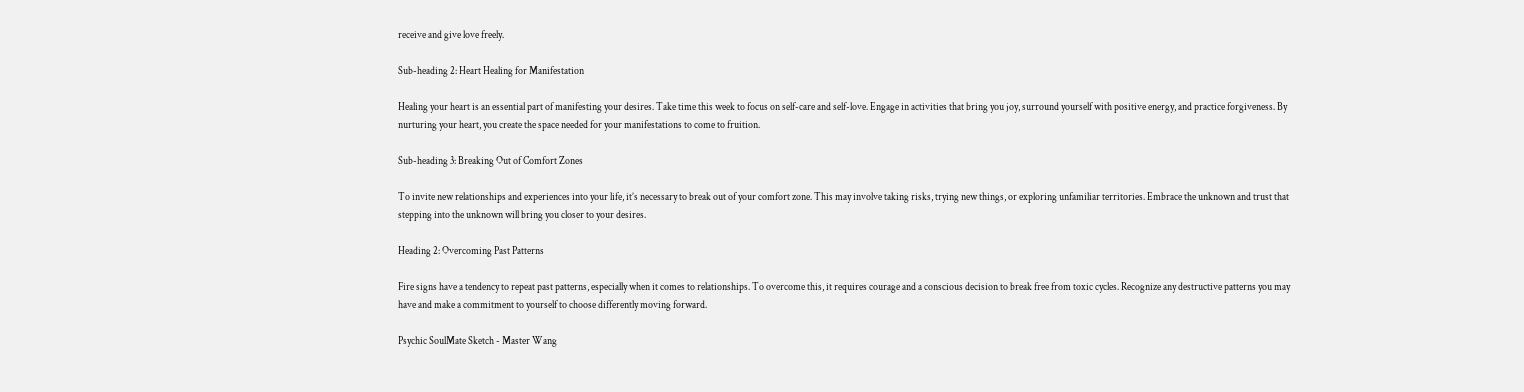receive and give love freely.

Sub-heading 2: Heart Healing for Manifestation

Healing your heart is an essential part of manifesting your desires. Take time this week to focus on self-care and self-love. Engage in activities that bring you joy, surround yourself with positive energy, and practice forgiveness. By nurturing your heart, you create the space needed for your manifestations to come to fruition.

Sub-heading 3: Breaking Out of Comfort Zones

To invite new relationships and experiences into your life, it’s necessary to break out of your comfort zone. This may involve taking risks, trying new things, or exploring unfamiliar territories. Embrace the unknown and trust that stepping into the unknown will bring you closer to your desires.

Heading 2: Overcoming Past Patterns

Fire signs have a tendency to repeat past patterns, especially when it comes to relationships. To overcome this, it requires courage and a conscious decision to break free from toxic cycles. Recognize any destructive patterns you may have and make a commitment to yourself to choose differently moving forward.

Psychic SoulMate Sketch - Master Wang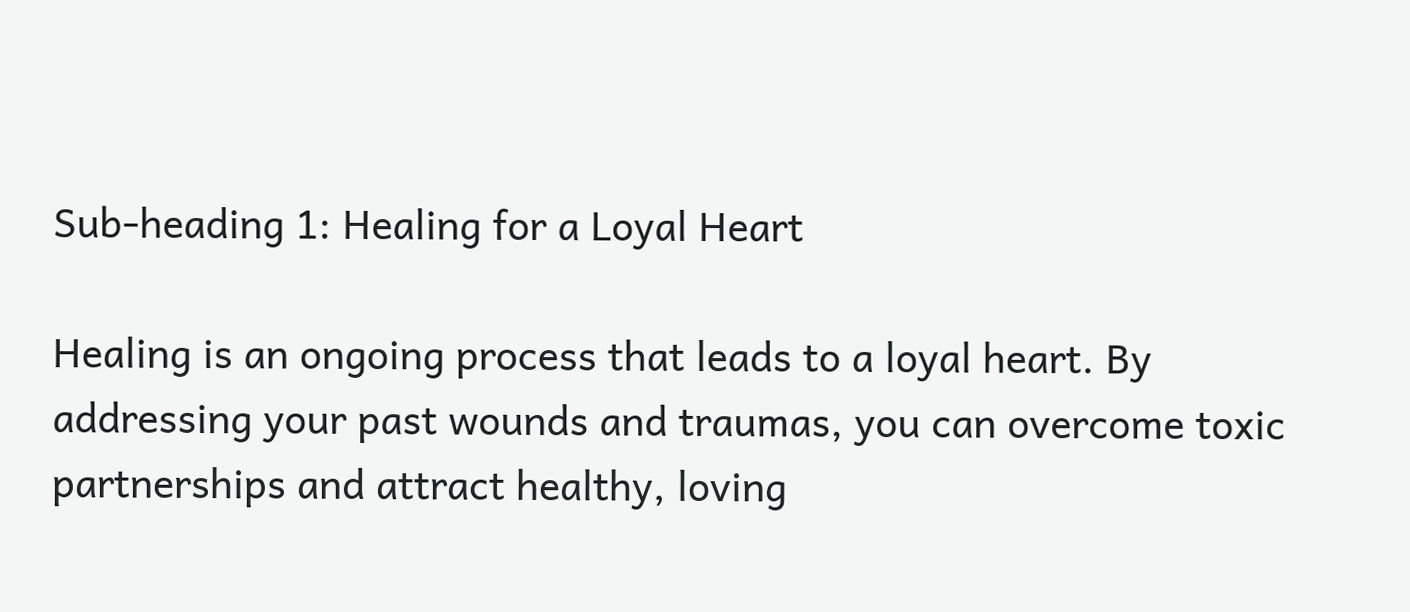Sub-heading 1: Healing for a Loyal Heart

Healing is an ongoing process that leads to a loyal heart. By addressing your past wounds and traumas, you can overcome toxic partnerships and attract healthy, loving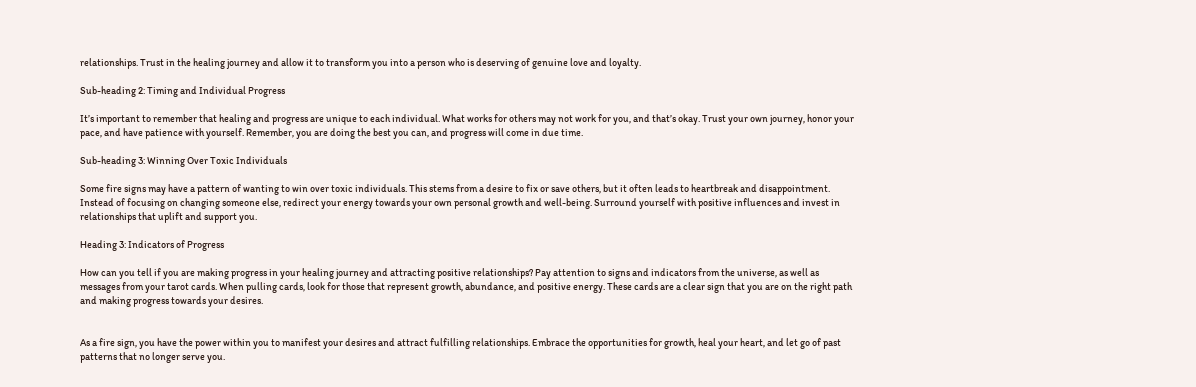relationships. Trust in the healing journey and allow it to transform you into a person who is deserving of genuine love and loyalty.

Sub-heading 2: Timing and Individual Progress

It’s important to remember that healing and progress are unique to each individual. What works for others may not work for you, and that’s okay. Trust your own journey, honor your pace, and have patience with yourself. Remember, you are doing the best you can, and progress will come in due time.

Sub-heading 3: Winning Over Toxic Individuals

Some fire signs may have a pattern of wanting to win over toxic individuals. This stems from a desire to fix or save others, but it often leads to heartbreak and disappointment. Instead of focusing on changing someone else, redirect your energy towards your own personal growth and well-being. Surround yourself with positive influences and invest in relationships that uplift and support you.

Heading 3: Indicators of Progress

How can you tell if you are making progress in your healing journey and attracting positive relationships? Pay attention to signs and indicators from the universe, as well as messages from your tarot cards. When pulling cards, look for those that represent growth, abundance, and positive energy. These cards are a clear sign that you are on the right path and making progress towards your desires.


As a fire sign, you have the power within you to manifest your desires and attract fulfilling relationships. Embrace the opportunities for growth, heal your heart, and let go of past patterns that no longer serve you.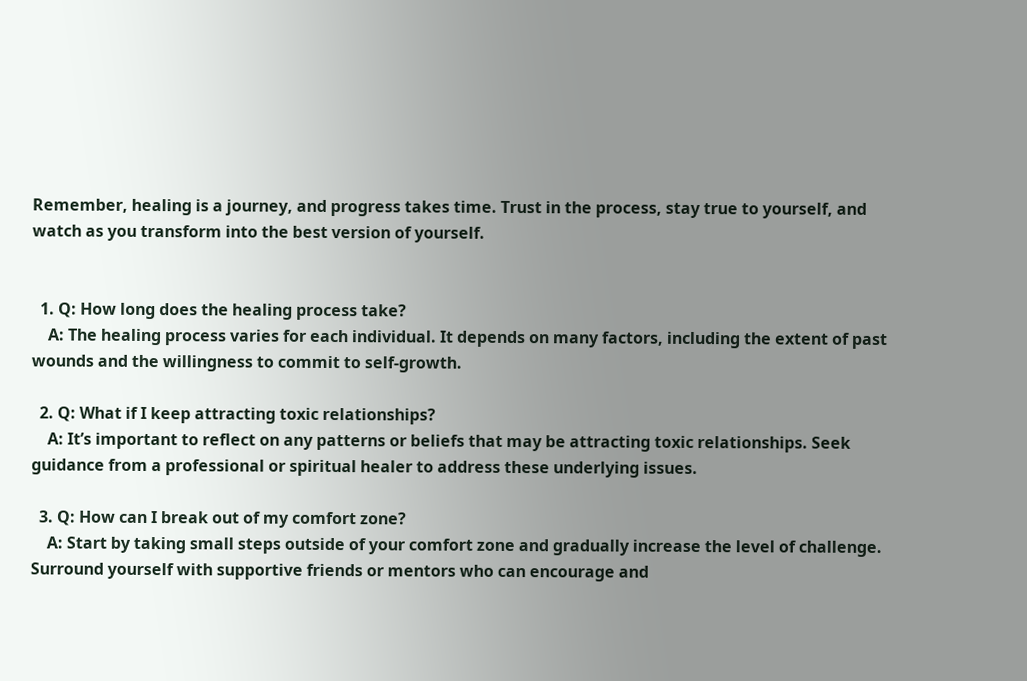Remember, healing is a journey, and progress takes time. Trust in the process, stay true to yourself, and watch as you transform into the best version of yourself.


  1. Q: How long does the healing process take?
    A: The healing process varies for each individual. It depends on many factors, including the extent of past wounds and the willingness to commit to self-growth.

  2. Q: What if I keep attracting toxic relationships?
    A: It’s important to reflect on any patterns or beliefs that may be attracting toxic relationships. Seek guidance from a professional or spiritual healer to address these underlying issues.

  3. Q: How can I break out of my comfort zone?
    A: Start by taking small steps outside of your comfort zone and gradually increase the level of challenge. Surround yourself with supportive friends or mentors who can encourage and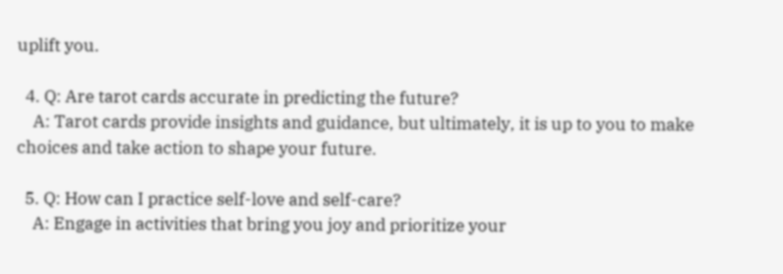uplift you.

  4. Q: Are tarot cards accurate in predicting the future?
    A: Tarot cards provide insights and guidance, but ultimately, it is up to you to make choices and take action to shape your future.

  5. Q: How can I practice self-love and self-care?
    A: Engage in activities that bring you joy and prioritize your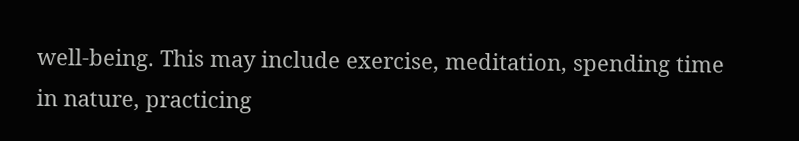well-being. This may include exercise, meditation, spending time in nature, practicing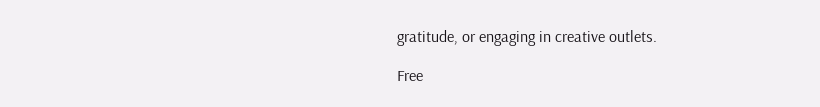gratitude, or engaging in creative outlets.

Free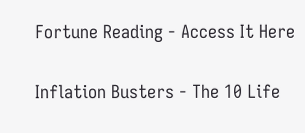Fortune Reading - Access It Here

Inflation Busters - The 10 Life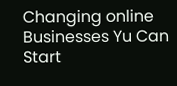Changing online Businesses Yu Can Start